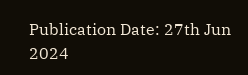Publication Date: 27th Jun 2024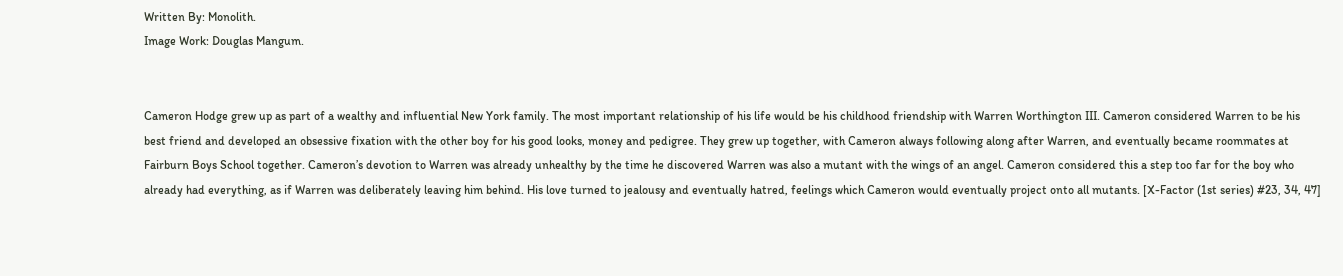Written By: Monolith.
Image Work: Douglas Mangum.


Cameron Hodge grew up as part of a wealthy and influential New York family. The most important relationship of his life would be his childhood friendship with Warren Worthington III. Cameron considered Warren to be his best friend and developed an obsessive fixation with the other boy for his good looks, money and pedigree. They grew up together, with Cameron always following along after Warren, and eventually became roommates at Fairburn Boys School together. Cameron’s devotion to Warren was already unhealthy by the time he discovered Warren was also a mutant with the wings of an angel. Cameron considered this a step too far for the boy who already had everything, as if Warren was deliberately leaving him behind. His love turned to jealousy and eventually hatred, feelings which Cameron would eventually project onto all mutants. [X-Factor (1st series) #23, 34, 47]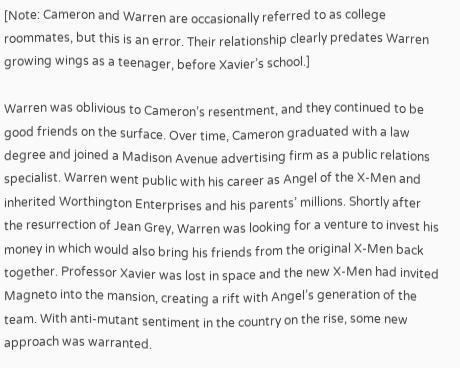[Note: Cameron and Warren are occasionally referred to as college roommates, but this is an error. Their relationship clearly predates Warren growing wings as a teenager, before Xavier’s school.]

Warren was oblivious to Cameron’s resentment, and they continued to be good friends on the surface. Over time, Cameron graduated with a law degree and joined a Madison Avenue advertising firm as a public relations specialist. Warren went public with his career as Angel of the X-Men and inherited Worthington Enterprises and his parents’ millions. Shortly after the resurrection of Jean Grey, Warren was looking for a venture to invest his money in which would also bring his friends from the original X-Men back together. Professor Xavier was lost in space and the new X-Men had invited Magneto into the mansion, creating a rift with Angel’s generation of the team. With anti-mutant sentiment in the country on the rise, some new approach was warranted.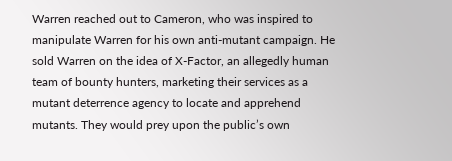Warren reached out to Cameron, who was inspired to manipulate Warren for his own anti-mutant campaign. He sold Warren on the idea of X-Factor, an allegedly human team of bounty hunters, marketing their services as a mutant deterrence agency to locate and apprehend mutants. They would prey upon the public’s own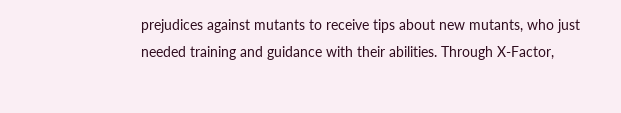prejudices against mutants to receive tips about new mutants, who just needed training and guidance with their abilities. Through X-Factor,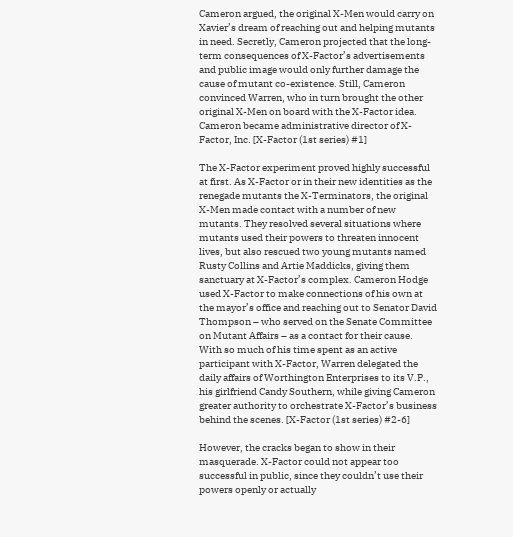Cameron argued, the original X-Men would carry on Xavier’s dream of reaching out and helping mutants in need. Secretly, Cameron projected that the long-term consequences of X-Factor’s advertisements and public image would only further damage the cause of mutant co-existence. Still, Cameron convinced Warren, who in turn brought the other original X-Men on board with the X-Factor idea. Cameron became administrative director of X-Factor, Inc. [X-Factor (1st series) #1]

The X-Factor experiment proved highly successful at first. As X-Factor or in their new identities as the renegade mutants the X-Terminators, the original X-Men made contact with a number of new mutants. They resolved several situations where mutants used their powers to threaten innocent lives, but also rescued two young mutants named Rusty Collins and Artie Maddicks, giving them sanctuary at X-Factor’s complex. Cameron Hodge used X-Factor to make connections of his own at the mayor’s office and reaching out to Senator David Thompson – who served on the Senate Committee on Mutant Affairs – as a contact for their cause. With so much of his time spent as an active participant with X-Factor, Warren delegated the daily affairs of Worthington Enterprises to its V.P., his girlfriend Candy Southern, while giving Cameron greater authority to orchestrate X-Factor’s business behind the scenes. [X-Factor (1st series) #2-6]

However, the cracks began to show in their masquerade. X-Factor could not appear too successful in public, since they couldn’t use their powers openly or actually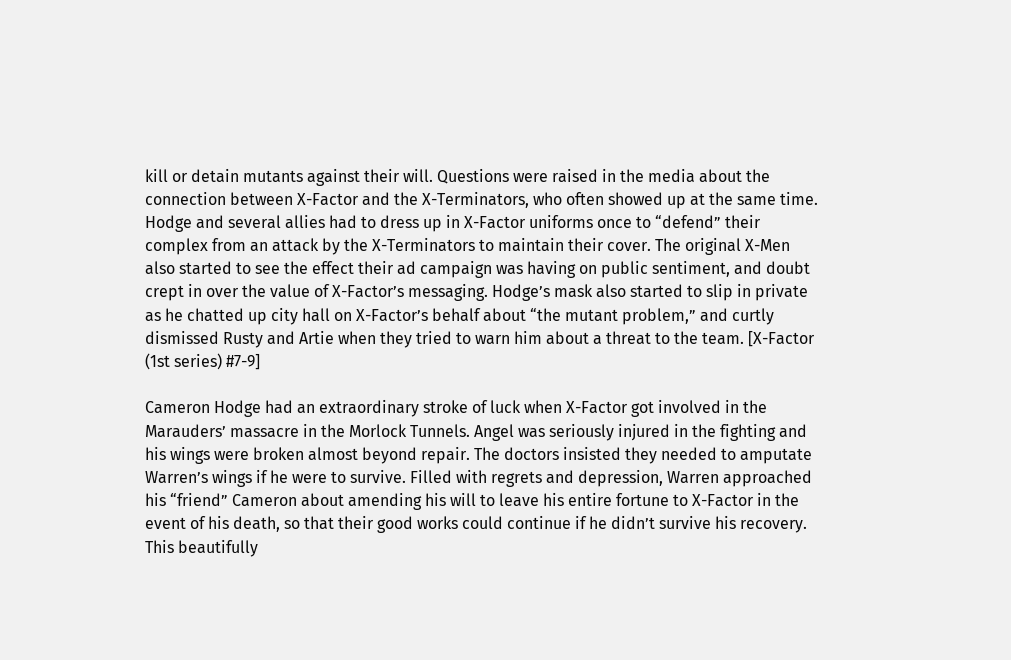kill or detain mutants against their will. Questions were raised in the media about the connection between X-Factor and the X-Terminators, who often showed up at the same time. Hodge and several allies had to dress up in X-Factor uniforms once to “defend” their complex from an attack by the X-Terminators to maintain their cover. The original X-Men also started to see the effect their ad campaign was having on public sentiment, and doubt crept in over the value of X-Factor’s messaging. Hodge’s mask also started to slip in private as he chatted up city hall on X-Factor’s behalf about “the mutant problem,” and curtly dismissed Rusty and Artie when they tried to warn him about a threat to the team. [X-Factor (1st series) #7-9]

Cameron Hodge had an extraordinary stroke of luck when X-Factor got involved in the Marauders’ massacre in the Morlock Tunnels. Angel was seriously injured in the fighting and his wings were broken almost beyond repair. The doctors insisted they needed to amputate Warren’s wings if he were to survive. Filled with regrets and depression, Warren approached his “friend” Cameron about amending his will to leave his entire fortune to X-Factor in the event of his death, so that their good works could continue if he didn’t survive his recovery. This beautifully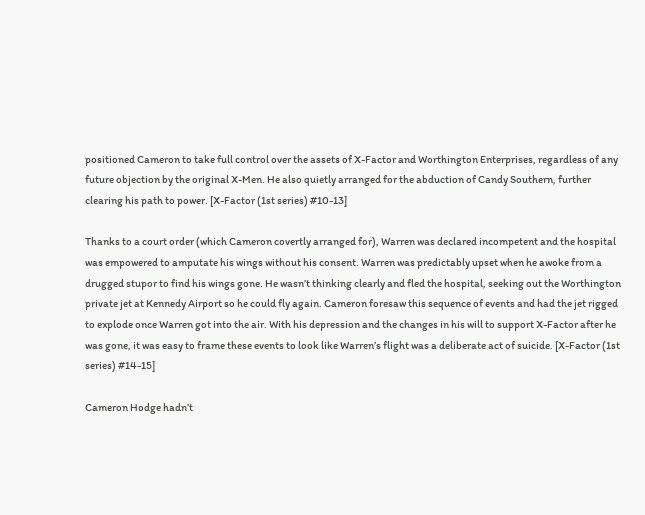positioned Cameron to take full control over the assets of X-Factor and Worthington Enterprises, regardless of any future objection by the original X-Men. He also quietly arranged for the abduction of Candy Southern, further clearing his path to power. [X-Factor (1st series) #10-13]

Thanks to a court order (which Cameron covertly arranged for), Warren was declared incompetent and the hospital was empowered to amputate his wings without his consent. Warren was predictably upset when he awoke from a drugged stupor to find his wings gone. He wasn’t thinking clearly and fled the hospital, seeking out the Worthington private jet at Kennedy Airport so he could fly again. Cameron foresaw this sequence of events and had the jet rigged to explode once Warren got into the air. With his depression and the changes in his will to support X-Factor after he was gone, it was easy to frame these events to look like Warren’s flight was a deliberate act of suicide. [X-Factor (1st series) #14-15]

Cameron Hodge hadn’t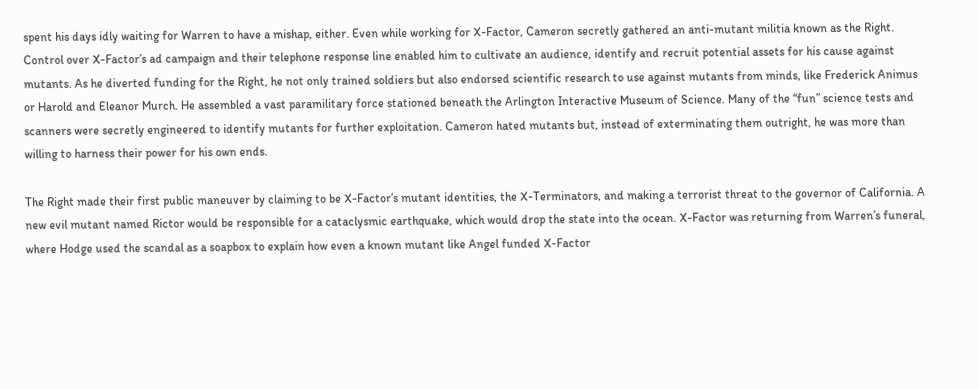spent his days idly waiting for Warren to have a mishap, either. Even while working for X-Factor, Cameron secretly gathered an anti-mutant militia known as the Right. Control over X-Factor’s ad campaign and their telephone response line enabled him to cultivate an audience, identify and recruit potential assets for his cause against mutants. As he diverted funding for the Right, he not only trained soldiers but also endorsed scientific research to use against mutants from minds, like Frederick Animus or Harold and Eleanor Murch. He assembled a vast paramilitary force stationed beneath the Arlington Interactive Museum of Science. Many of the “fun” science tests and scanners were secretly engineered to identify mutants for further exploitation. Cameron hated mutants but, instead of exterminating them outright, he was more than willing to harness their power for his own ends.

The Right made their first public maneuver by claiming to be X-Factor’s mutant identities, the X-Terminators, and making a terrorist threat to the governor of California. A new evil mutant named Rictor would be responsible for a cataclysmic earthquake, which would drop the state into the ocean. X-Factor was returning from Warren’s funeral, where Hodge used the scandal as a soapbox to explain how even a known mutant like Angel funded X-Factor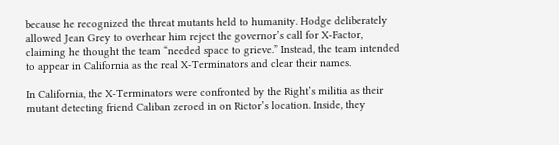because he recognized the threat mutants held to humanity. Hodge deliberately allowed Jean Grey to overhear him reject the governor’s call for X-Factor, claiming he thought the team “needed space to grieve.” Instead, the team intended to appear in California as the real X-Terminators and clear their names.

In California, the X-Terminators were confronted by the Right’s militia as their mutant detecting friend Caliban zeroed in on Rictor’s location. Inside, they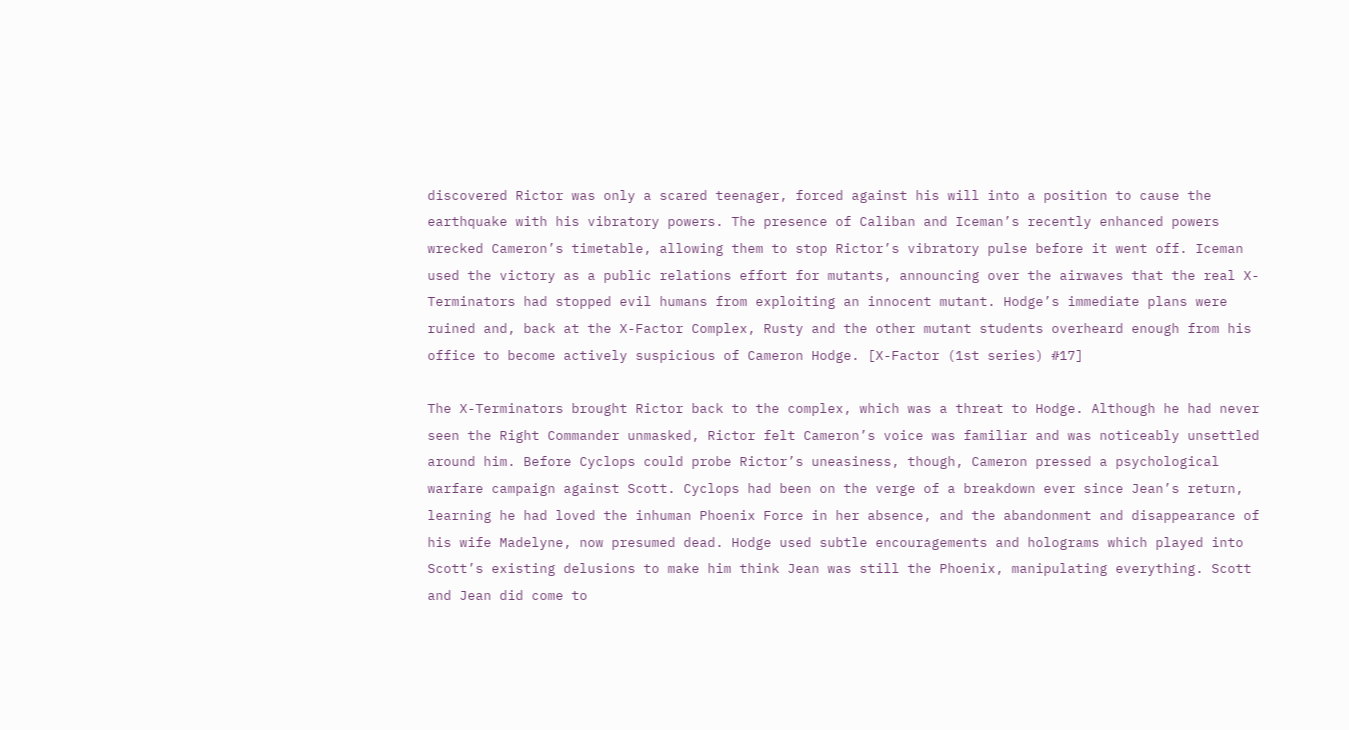discovered Rictor was only a scared teenager, forced against his will into a position to cause the earthquake with his vibratory powers. The presence of Caliban and Iceman’s recently enhanced powers wrecked Cameron’s timetable, allowing them to stop Rictor’s vibratory pulse before it went off. Iceman used the victory as a public relations effort for mutants, announcing over the airwaves that the real X-Terminators had stopped evil humans from exploiting an innocent mutant. Hodge’s immediate plans were ruined and, back at the X-Factor Complex, Rusty and the other mutant students overheard enough from his office to become actively suspicious of Cameron Hodge. [X-Factor (1st series) #17]

The X-Terminators brought Rictor back to the complex, which was a threat to Hodge. Although he had never seen the Right Commander unmasked, Rictor felt Cameron’s voice was familiar and was noticeably unsettled around him. Before Cyclops could probe Rictor’s uneasiness, though, Cameron pressed a psychological warfare campaign against Scott. Cyclops had been on the verge of a breakdown ever since Jean’s return, learning he had loved the inhuman Phoenix Force in her absence, and the abandonment and disappearance of his wife Madelyne, now presumed dead. Hodge used subtle encouragements and holograms which played into Scott’s existing delusions to make him think Jean was still the Phoenix, manipulating everything. Scott and Jean did come to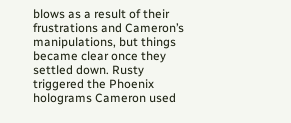blows as a result of their frustrations and Cameron’s manipulations, but things became clear once they settled down. Rusty triggered the Phoenix holograms Cameron used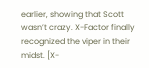earlier, showing that Scott wasn’t crazy. X-Factor finally recognized the viper in their midst. [X-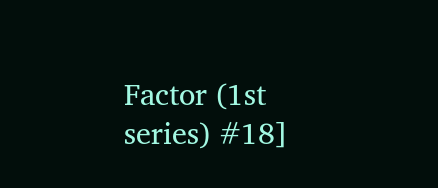Factor (1st series) #18]